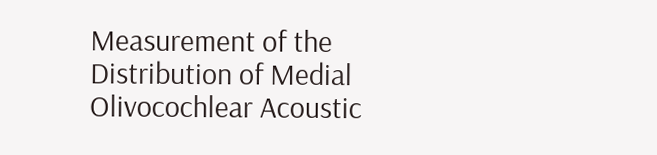Measurement of the Distribution of Medial Olivocochlear Acoustic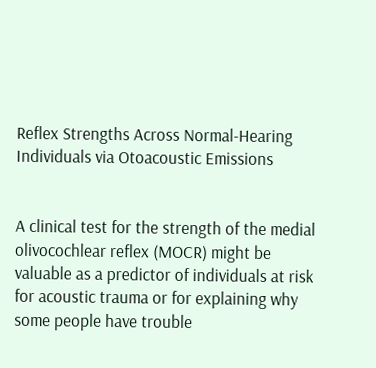Reflex Strengths Across Normal-Hearing Individuals via Otoacoustic Emissions


A clinical test for the strength of the medial olivocochlear reflex (MOCR) might be valuable as a predictor of individuals at risk for acoustic trauma or for explaining why some people have trouble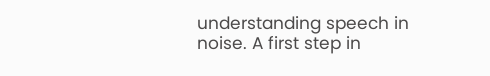understanding speech in noise. A first step in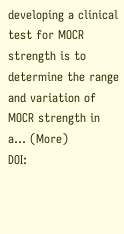developing a clinical test for MOCR strength is to determine the range and variation of MOCR strength in a… (More)
DOI: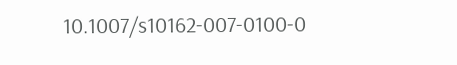10.1007/s10162-007-0100-0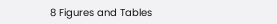8 Figures and Tables